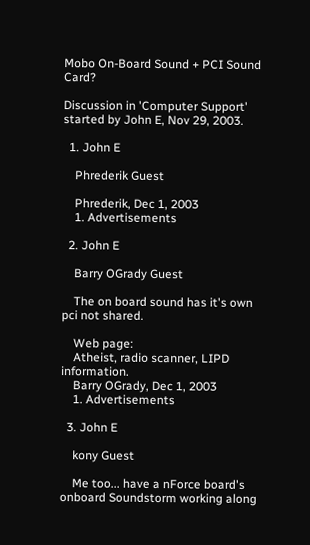Mobo On-Board Sound + PCI Sound Card?

Discussion in 'Computer Support' started by John E, Nov 29, 2003.

  1. John E

    Phrederik Guest

    Phrederik, Dec 1, 2003
    1. Advertisements

  2. John E

    Barry OGrady Guest

    The on board sound has it's own pci not shared.

    Web page:
    Atheist, radio scanner, LIPD information.
    Barry OGrady, Dec 1, 2003
    1. Advertisements

  3. John E

    kony Guest

    Me too... have a nForce board's onboard Soundstorm working along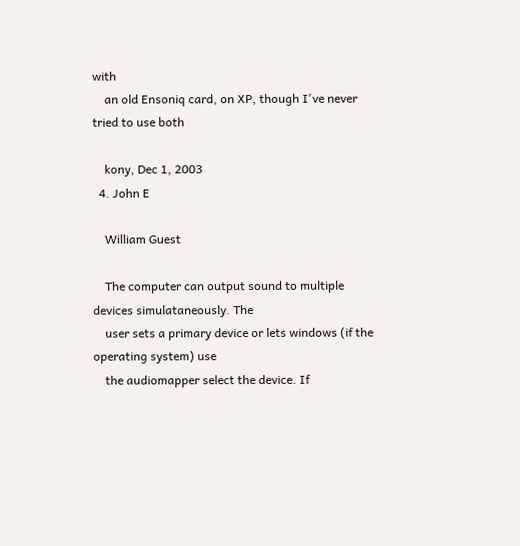with
    an old Ensoniq card, on XP, though I've never tried to use both

    kony, Dec 1, 2003
  4. John E

    William Guest

    The computer can output sound to multiple devices simulataneously. The
    user sets a primary device or lets windows (if the operating system) use
    the audiomapper select the device. If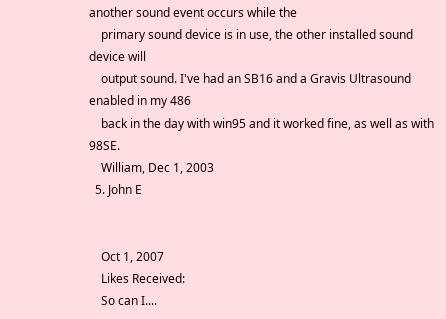another sound event occurs while the
    primary sound device is in use, the other installed sound device will
    output sound. I've had an SB16 and a Gravis Ultrasound enabled in my 486
    back in the day with win95 and it worked fine, as well as with 98SE.
    William, Dec 1, 2003
  5. John E


    Oct 1, 2007
    Likes Received:
    So can I....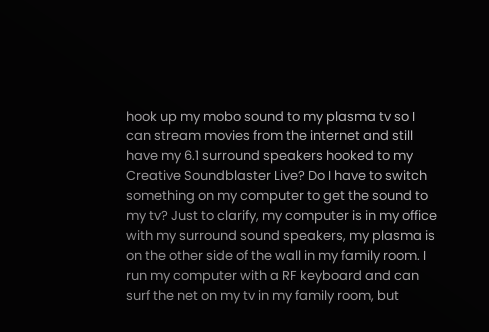hook up my mobo sound to my plasma tv so I can stream movies from the internet and still have my 6.1 surround speakers hooked to my Creative Soundblaster Live? Do I have to switch something on my computer to get the sound to my tv? Just to clarify, my computer is in my office with my surround sound speakers, my plasma is on the other side of the wall in my family room. I run my computer with a RF keyboard and can surf the net on my tv in my family room, but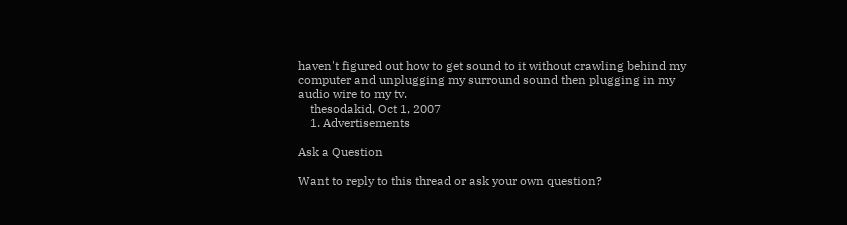haven't figured out how to get sound to it without crawling behind my computer and unplugging my surround sound then plugging in my audio wire to my tv.
    thesodakid, Oct 1, 2007
    1. Advertisements

Ask a Question

Want to reply to this thread or ask your own question?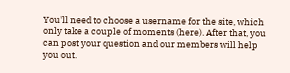You'll need to choose a username for the site, which only take a couple of moments (here). After that, you can post your question and our members will help you out.